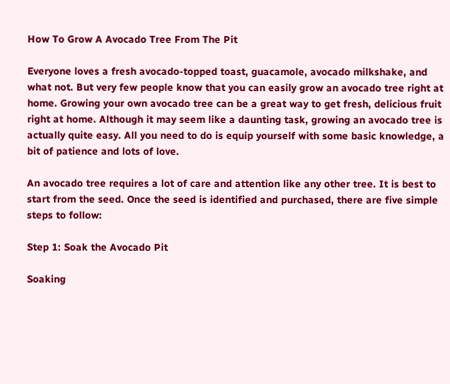How To Grow A Avocado Tree From The Pit

Everyone loves a fresh avocado-topped toast, guacamole, avocado milkshake, and what not. But very few people know that you can easily grow an avocado tree right at home. Growing your own avocado tree can be a great way to get fresh, delicious fruit right at home. Although it may seem like a daunting task, growing an avocado tree is actually quite easy. All you need to do is equip yourself with some basic knowledge, a bit of patience and lots of love.

An avocado tree requires a lot of care and attention like any other tree. It is best to start from the seed. Once the seed is identified and purchased, there are five simple steps to follow:

Step 1: Soak the Avocado Pit

Soaking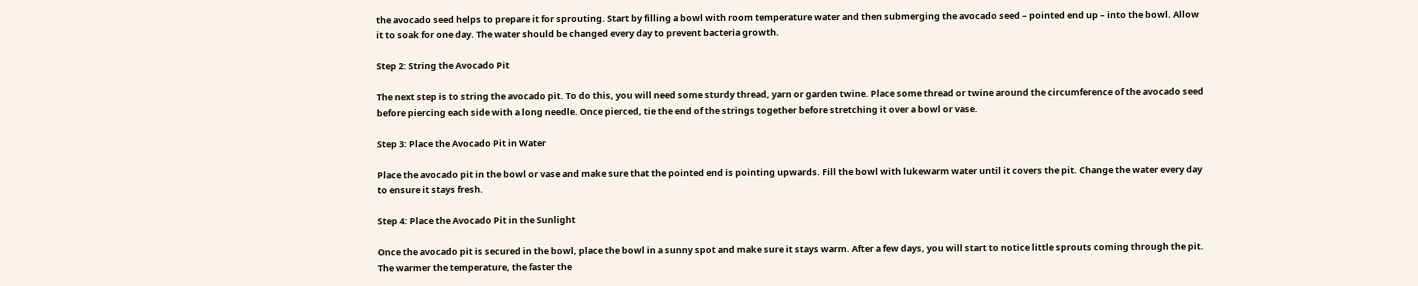the avocado seed helps to prepare it for sprouting. Start by filling a bowl with room temperature water and then submerging the avocado seed – pointed end up – into the bowl. Allow it to soak for one day. The water should be changed every day to prevent bacteria growth.

Step 2: String the Avocado Pit

The next step is to string the avocado pit. To do this, you will need some sturdy thread, yarn or garden twine. Place some thread or twine around the circumference of the avocado seed before piercing each side with a long needle. Once pierced, tie the end of the strings together before stretching it over a bowl or vase.

Step 3: Place the Avocado Pit in Water

Place the avocado pit in the bowl or vase and make sure that the pointed end is pointing upwards. Fill the bowl with lukewarm water until it covers the pit. Change the water every day to ensure it stays fresh.

Step 4: Place the Avocado Pit in the Sunlight

Once the avocado pit is secured in the bowl, place the bowl in a sunny spot and make sure it stays warm. After a few days, you will start to notice little sprouts coming through the pit. The warmer the temperature, the faster the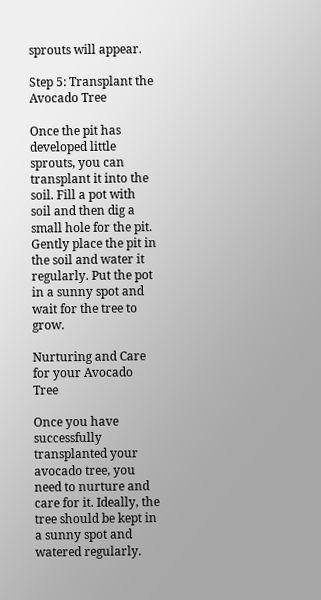sprouts will appear.

Step 5: Transplant the Avocado Tree

Once the pit has developed little sprouts, you can transplant it into the soil. Fill a pot with soil and then dig a small hole for the pit. Gently place the pit in the soil and water it regularly. Put the pot in a sunny spot and wait for the tree to grow.

Nurturing and Care for your Avocado Tree

Once you have successfully transplanted your avocado tree, you need to nurture and care for it. Ideally, the tree should be kept in a sunny spot and watered regularly.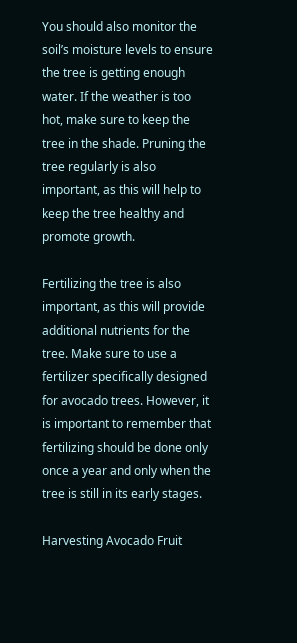You should also monitor the soil’s moisture levels to ensure the tree is getting enough water. If the weather is too hot, make sure to keep the tree in the shade. Pruning the tree regularly is also important, as this will help to keep the tree healthy and promote growth.

Fertilizing the tree is also important, as this will provide additional nutrients for the tree. Make sure to use a fertilizer specifically designed for avocado trees. However, it is important to remember that fertilizing should be done only once a year and only when the tree is still in its early stages.

Harvesting Avocado Fruit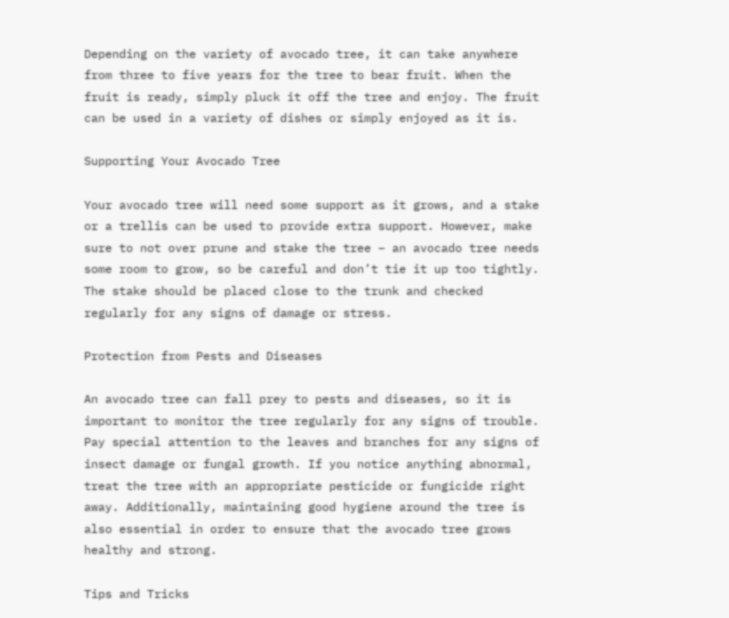Depending on the variety of avocado tree, it can take anywhere from three to five years for the tree to bear fruit. When the fruit is ready, simply pluck it off the tree and enjoy. The fruit can be used in a variety of dishes or simply enjoyed as it is.

Supporting Your Avocado Tree

Your avocado tree will need some support as it grows, and a stake or a trellis can be used to provide extra support. However, make sure to not over prune and stake the tree – an avocado tree needs some room to grow, so be careful and don’t tie it up too tightly. The stake should be placed close to the trunk and checked regularly for any signs of damage or stress.

Protection from Pests and Diseases

An avocado tree can fall prey to pests and diseases, so it is important to monitor the tree regularly for any signs of trouble. Pay special attention to the leaves and branches for any signs of insect damage or fungal growth. If you notice anything abnormal, treat the tree with an appropriate pesticide or fungicide right away. Additionally, maintaining good hygiene around the tree is also essential in order to ensure that the avocado tree grows healthy and strong.

Tips and Tricks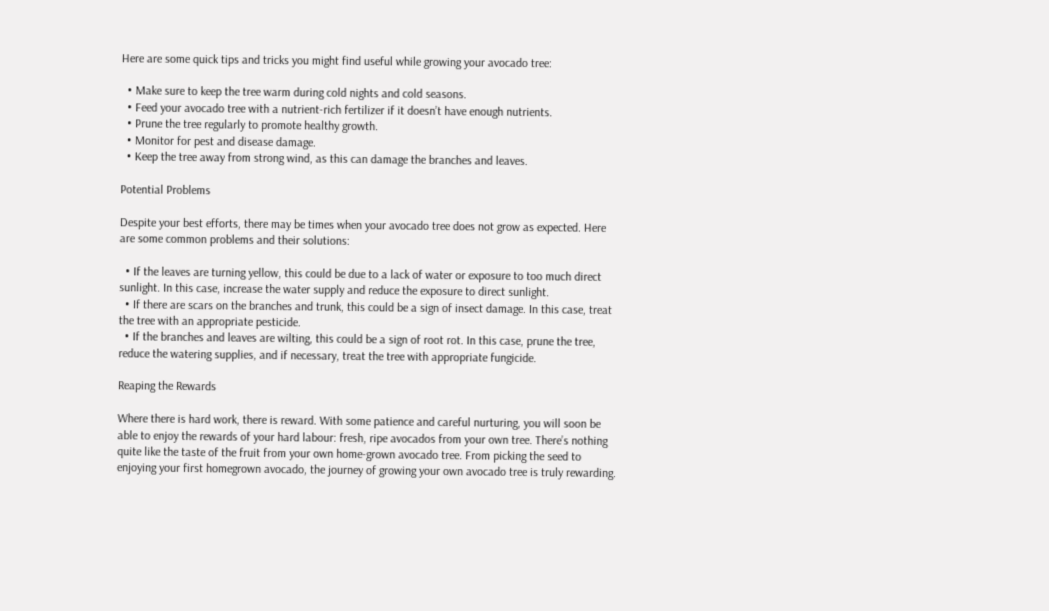Here are some quick tips and tricks you might find useful while growing your avocado tree:

  • Make sure to keep the tree warm during cold nights and cold seasons.
  • Feed your avocado tree with a nutrient-rich fertilizer if it doesn’t have enough nutrients.
  • Prune the tree regularly to promote healthy growth.
  • Monitor for pest and disease damage.
  • Keep the tree away from strong wind, as this can damage the branches and leaves.

Potential Problems

Despite your best efforts, there may be times when your avocado tree does not grow as expected. Here are some common problems and their solutions:

  • If the leaves are turning yellow, this could be due to a lack of water or exposure to too much direct sunlight. In this case, increase the water supply and reduce the exposure to direct sunlight.
  • If there are scars on the branches and trunk, this could be a sign of insect damage. In this case, treat the tree with an appropriate pesticide.
  • If the branches and leaves are wilting, this could be a sign of root rot. In this case, prune the tree, reduce the watering supplies, and if necessary, treat the tree with appropriate fungicide.

Reaping the Rewards

Where there is hard work, there is reward. With some patience and careful nurturing, you will soon be able to enjoy the rewards of your hard labour: fresh, ripe avocados from your own tree. There’s nothing quite like the taste of the fruit from your own home-grown avocado tree. From picking the seed to enjoying your first homegrown avocado, the journey of growing your own avocado tree is truly rewarding.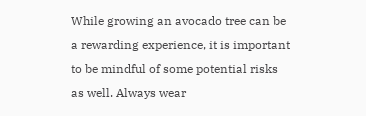While growing an avocado tree can be a rewarding experience, it is important to be mindful of some potential risks as well. Always wear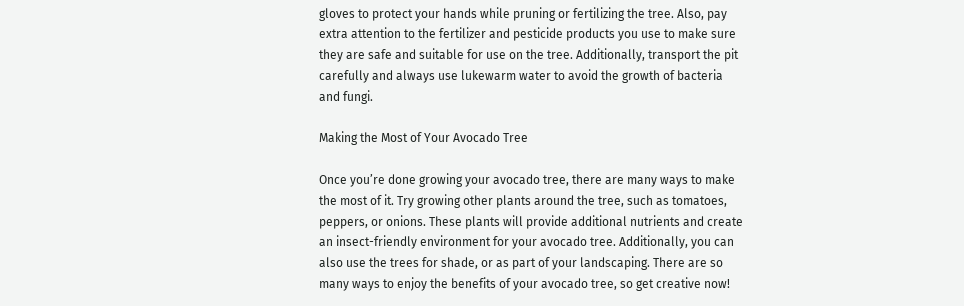gloves to protect your hands while pruning or fertilizing the tree. Also, pay extra attention to the fertilizer and pesticide products you use to make sure they are safe and suitable for use on the tree. Additionally, transport the pit carefully and always use lukewarm water to avoid the growth of bacteria and fungi.

Making the Most of Your Avocado Tree

Once you’re done growing your avocado tree, there are many ways to make the most of it. Try growing other plants around the tree, such as tomatoes, peppers, or onions. These plants will provide additional nutrients and create an insect-friendly environment for your avocado tree. Additionally, you can also use the trees for shade, or as part of your landscaping. There are so many ways to enjoy the benefits of your avocado tree, so get creative now!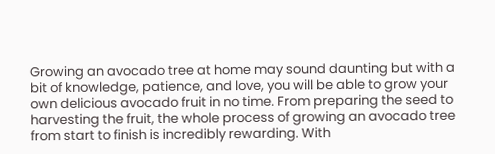Growing an avocado tree at home may sound daunting but with a bit of knowledge, patience, and love, you will be able to grow your own delicious avocado fruit in no time. From preparing the seed to harvesting the fruit, the whole process of growing an avocado tree from start to finish is incredibly rewarding. With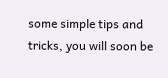some simple tips and tricks, you will soon be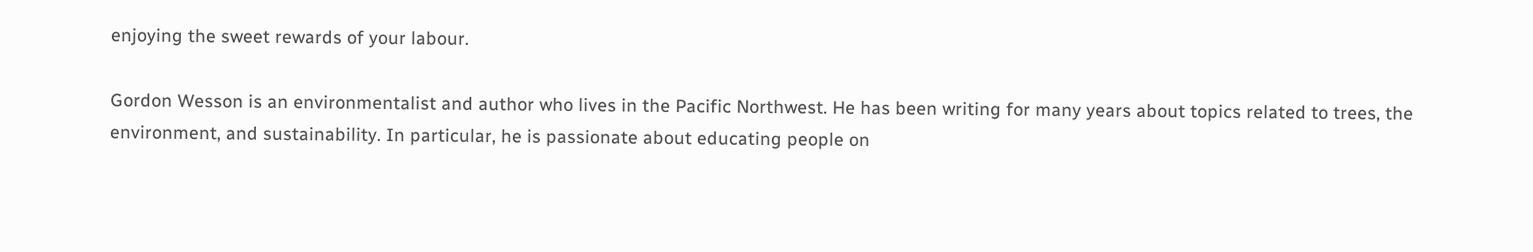enjoying the sweet rewards of your labour.

Gordon Wesson is an environmentalist and author who lives in the Pacific Northwest. He has been writing for many years about topics related to trees, the environment, and sustainability. In particular, he is passionate about educating people on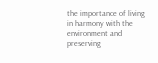the importance of living in harmony with the environment and preserving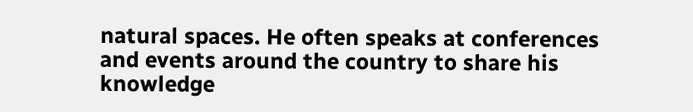natural spaces. He often speaks at conferences and events around the country to share his knowledge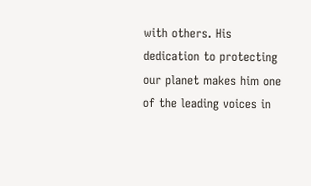with others. His dedication to protecting our planet makes him one of the leading voices in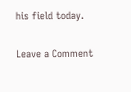his field today.

Leave a Comment